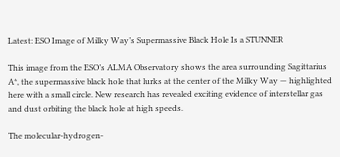Latest: ESO Image of Milky Way’s Supermassive Black Hole Is a STUNNER

This image from the ESO’s ALMA Observatory shows the area surrounding Sagittarius A*, the supermassive black hole that lurks at the center of the Milky Way — highlighted here with a small circle. New research has revealed exciting evidence of interstellar gas and dust orbiting the black hole at high speeds.

The molecular-hydrogen-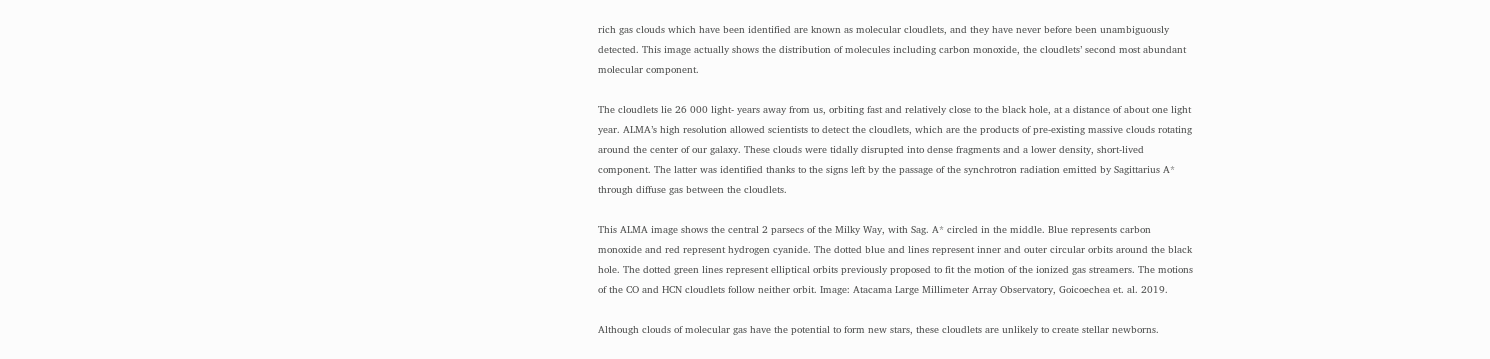rich gas clouds which have been identified are known as molecular cloudlets, and they have never before been unambiguously detected. This image actually shows the distribution of molecules including carbon monoxide, the cloudlets’ second most abundant molecular component.

The cloudlets lie 26 000 light- years away from us, orbiting fast and relatively close to the black hole, at a distance of about one light year. ALMA’s high resolution allowed scientists to detect the cloudlets, which are the products of pre-existing massive clouds rotating around the center of our galaxy. These clouds were tidally disrupted into dense fragments and a lower density, short-lived component. The latter was identified thanks to the signs left by the passage of the synchrotron radiation emitted by Sagittarius A* through diffuse gas between the cloudlets.

This ALMA image shows the central 2 parsecs of the Milky Way, with Sag. A* circled in the middle. Blue represents carbon monoxide and red represent hydrogen cyanide. The dotted blue and lines represent inner and outer circular orbits around the black hole. The dotted green lines represent elliptical orbits previously proposed to fit the motion of the ionized gas streamers. The motions of the CO and HCN cloudlets follow neither orbit. Image: Atacama Large Millimeter Array Observatory, Goicoechea et. al. 2019.

Although clouds of molecular gas have the potential to form new stars, these cloudlets are unlikely to create stellar newborns.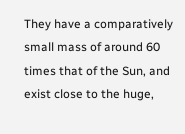They have a comparatively small mass of around 60 times that of the Sun, and exist close to the huge,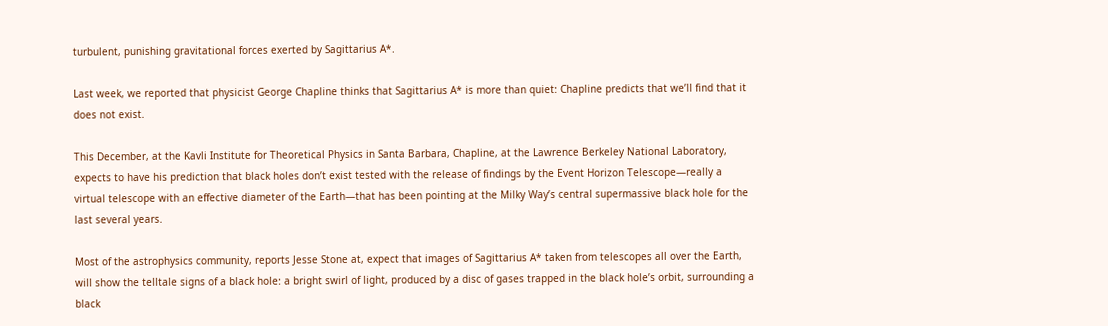turbulent, punishing gravitational forces exerted by Sagittarius A*.

Last week, we reported that physicist George Chapline thinks that Sagittarius A* is more than quiet: Chapline predicts that we’ll find that it does not exist.

This December, at the Kavli Institute for Theoretical Physics in Santa Barbara, Chapline, at the Lawrence Berkeley National Laboratory, expects to have his prediction that black holes don’t exist tested with the release of findings by the Event Horizon Telescope—really a virtual telescope with an effective diameter of the Earth—that has been pointing at the Milky Way’s central supermassive black hole for the last several years.

Most of the astrophysics community, reports Jesse Stone at, expect that images of Sagittarius A* taken from telescopes all over the Earth, will show the telltale signs of a black hole: a bright swirl of light, produced by a disc of gases trapped in the black hole’s orbit, surrounding a black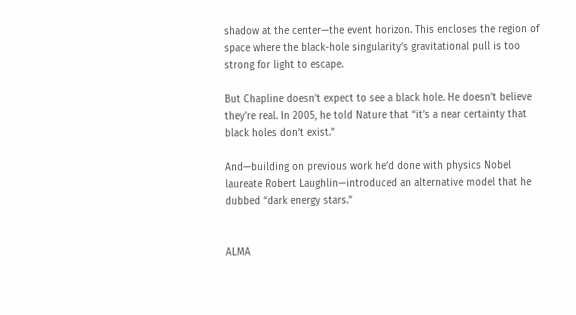shadow at the center—the event horizon. This encloses the region of space where the black-hole singularity’s gravitational pull is too strong for light to escape.

But Chapline doesn’t expect to see a black hole. He doesn’t believe they’re real. In 2005, he told Nature that “it’s a near certainty that black holes don’t exist.”

And—building on previous work he’d done with physics Nobel laureate Robert Laughlin—introduced an alternative model that he dubbed “dark energy stars.”


ALMA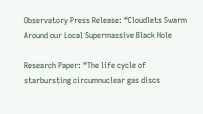Observatory Press Release: “Cloudlets Swarm Around our Local Supermassive Black Hole

Research Paper: “The life cycle of starbursting circumnuclear gas discs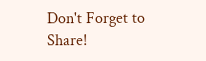Don't Forget to Share!